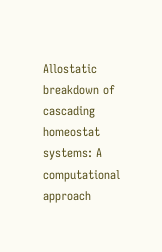Allostatic breakdown of cascading homeostat systems: A computational approach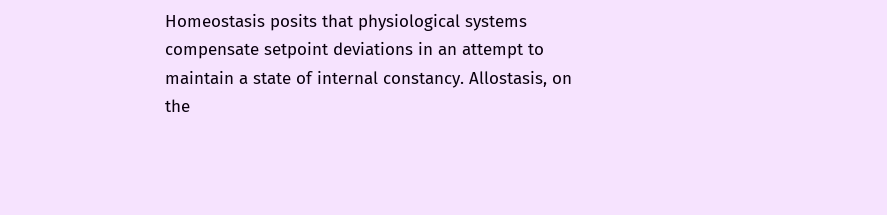Homeostasis posits that physiological systems compensate setpoint deviations in an attempt to maintain a state of internal constancy. Allostasis, on the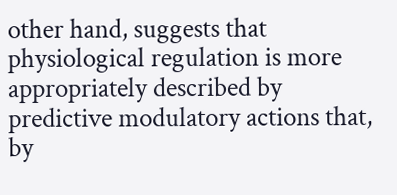other hand, suggests that physiological regulation is more appropriately described by predictive modulatory actions that, by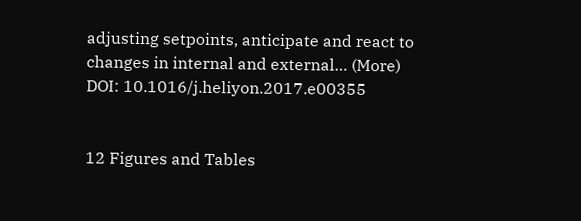adjusting setpoints, anticipate and react to changes in internal and external… (More)
DOI: 10.1016/j.heliyon.2017.e00355


12 Figures and Tables